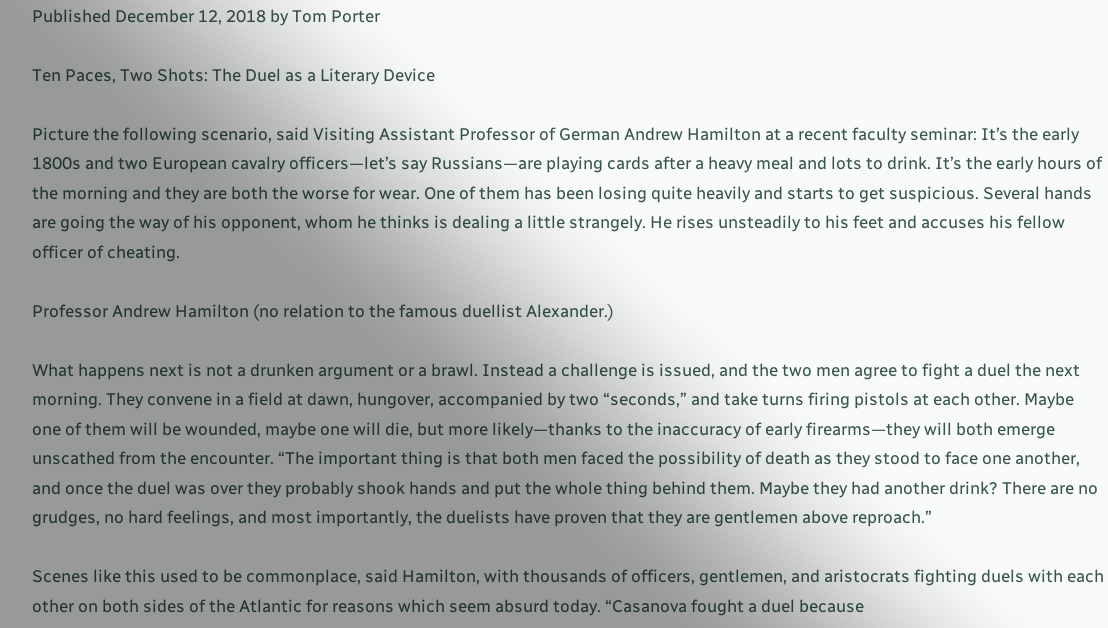Published December 12, 2018 by Tom Porter

Ten Paces, Two Shots: The Duel as a Literary Device

Picture the following scenario, said Visiting Assistant Professor of German Andrew Hamilton at a recent faculty seminar: It’s the early 1800s and two European cavalry officers—let’s say Russians—are playing cards after a heavy meal and lots to drink. It’s the early hours of the morning and they are both the worse for wear. One of them has been losing quite heavily and starts to get suspicious. Several hands are going the way of his opponent, whom he thinks is dealing a little strangely. He rises unsteadily to his feet and accuses his fellow officer of cheating.

Professor Andrew Hamilton (no relation to the famous duellist Alexander.)

What happens next is not a drunken argument or a brawl. Instead a challenge is issued, and the two men agree to fight a duel the next morning. They convene in a field at dawn, hungover, accompanied by two “seconds,” and take turns firing pistols at each other. Maybe one of them will be wounded, maybe one will die, but more likely—thanks to the inaccuracy of early firearms—they will both emerge unscathed from the encounter. “The important thing is that both men faced the possibility of death as they stood to face one another, and once the duel was over they probably shook hands and put the whole thing behind them. Maybe they had another drink? There are no grudges, no hard feelings, and most importantly, the duelists have proven that they are gentlemen above reproach.”

Scenes like this used to be commonplace, said Hamilton, with thousands of officers, gentlemen, and aristocrats fighting duels with each other on both sides of the Atlantic for reasons which seem absurd today. “Casanova fought a duel because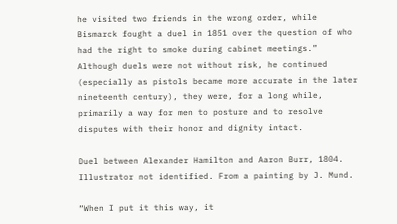he visited two friends in the wrong order, while Bismarck fought a duel in 1851 over the question of who had the right to smoke during cabinet meetings.” Although duels were not without risk, he continued (especially as pistols became more accurate in the later nineteenth century), they were, for a long while, primarily a way for men to posture and to resolve disputes with their honor and dignity intact.

Duel between Alexander Hamilton and Aaron Burr, 1804. Illustrator not identified. From a painting by J. Mund.

“When I put it this way, it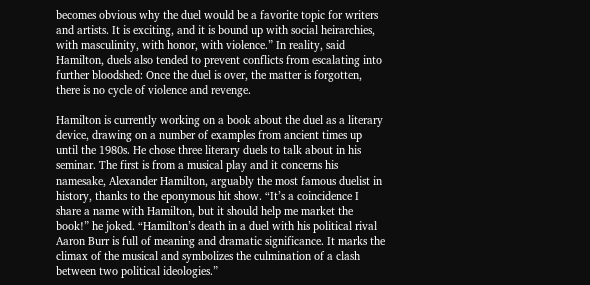becomes obvious why the duel would be a favorite topic for writers and artists. It is exciting, and it is bound up with social heirarchies, with masculinity, with honor, with violence.” In reality, said Hamilton, duels also tended to prevent conflicts from escalating into further bloodshed: Once the duel is over, the matter is forgotten, there is no cycle of violence and revenge.

Hamilton is currently working on a book about the duel as a literary device, drawing on a number of examples from ancient times up until the 1980s. He chose three literary duels to talk about in his seminar. The first is from a musical play and it concerns his namesake, Alexander Hamilton, arguably the most famous duelist in history, thanks to the eponymous hit show. “It’s a coincidence I share a name with Hamilton, but it should help me market the book!” he joked. “Hamilton’s death in a duel with his political rival Aaron Burr is full of meaning and dramatic significance. It marks the climax of the musical and symbolizes the culmination of a clash between two political ideologies.”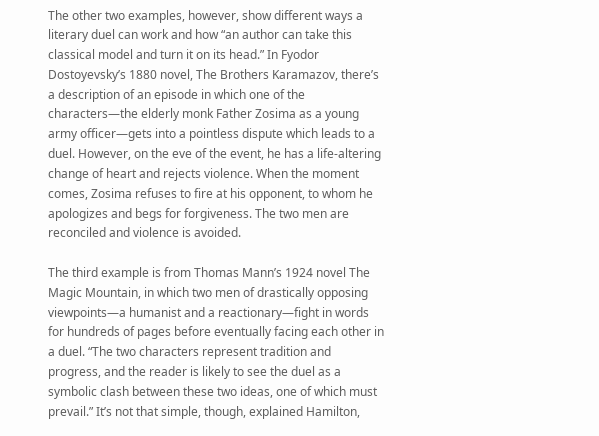The other two examples, however, show different ways a literary duel can work and how “an author can take this classical model and turn it on its head.” In Fyodor Dostoyevsky’s 1880 novel, The Brothers Karamazov, there’s a description of an episode in which one of the characters—the elderly monk Father Zosima as a young army officer—gets into a pointless dispute which leads to a duel. However, on the eve of the event, he has a life-altering change of heart and rejects violence. When the moment comes, Zosima refuses to fire at his opponent, to whom he apologizes and begs for forgiveness. The two men are reconciled and violence is avoided.

The third example is from Thomas Mann’s 1924 novel The Magic Mountain, in which two men of drastically opposing viewpoints—a humanist and a reactionary—fight in words for hundreds of pages before eventually facing each other in a duel. “The two characters represent tradition and progress, and the reader is likely to see the duel as a symbolic clash between these two ideas, one of which must prevail.” It’s not that simple, though, explained Hamilton,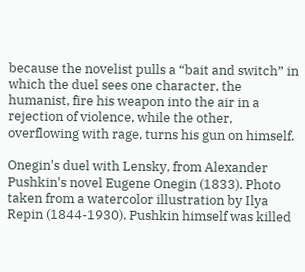because the novelist pulls a “bait and switch” in which the duel sees one character, the humanist, fire his weapon into the air in a rejection of violence, while the other, overflowing with rage, turns his gun on himself.

Onegin's duel with Lensky, from Alexander Pushkin's novel Eugene Onegin (1833). Photo taken from a watercolor illustration by Ilya Repin (1844-1930). Pushkin himself was killed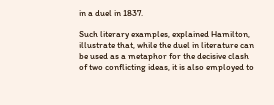in a duel in 1837.

Such literary examples, explained Hamilton, illustrate that, while the duel in literature can be used as a metaphor for the decisive clash of two conflicting ideas, it is also employed to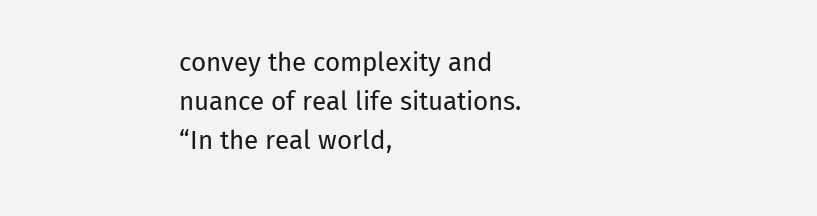convey the complexity and nuance of real life situations. “In the real world,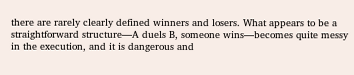there are rarely clearly defined winners and losers. What appears to be a straightforward structure—A duels B, someone wins—becomes quite messy in the execution, and it is dangerous and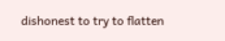dishonest to try to flatten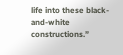life into these black-and-white constructions.”